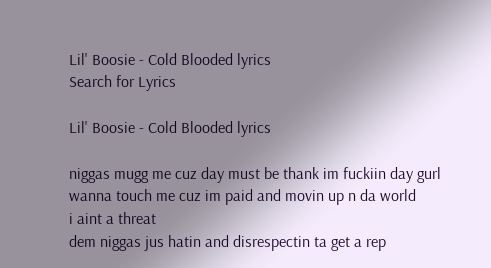Lil' Boosie - Cold Blooded lyrics
Search for Lyrics

Lil' Boosie - Cold Blooded lyrics

niggas mugg me cuz day must be thank im fuckiin day gurl
wanna touch me cuz im paid and movin up n da world
i aint a threat
dem niggas jus hatin and disrespectin ta get a rep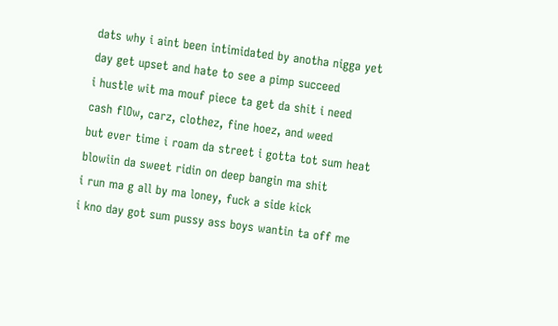dats why i aint been intimidated by anotha nigga yet
day get upset and hate to see a pimp succeed
i hustle wit ma mouf piece ta get da shit i need
cash flOw, carz, clothez, fine hoez, and weed
but ever time i roam da street i gotta tot sum heat
blowiin da sweet ridin on deep bangin ma shit
i run ma g all by ma loney, fuck a side kick
i kno day got sum pussy ass boys wantin ta off me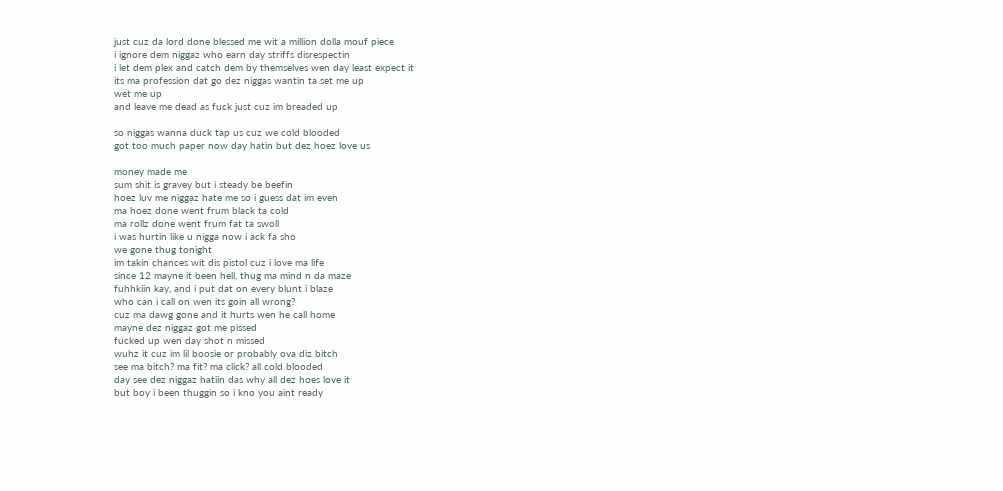just cuz da lord done blessed me wit a million dolla mouf piece
i ignore dem niggaz who earn day striffs disrespectin
i let dem plex and catch dem by themselves wen day least expect it
its ma profession dat go dez niggas wantin ta set me up
wet me up
and leave me dead as fuck just cuz im breaded up

so niggas wanna duck tap us cuz we cold blooded
got too much paper now day hatin but dez hoez love us

money made me
sum shit is gravey but i steady be beefin
hoez luv me niggaz hate me so i guess dat im even
ma hoez done went frum black ta cold
ma rollz done went frum fat ta swoll
i was hurtin like u nigga now i ack fa sho
we gone thug tonight
im takin chances wit dis pistol cuz i love ma life
since 12 mayne it been hell, thug ma mind n da maze
fuhhkiin kay, and i put dat on every blunt i blaze
who can i call on wen its goin all wrong?
cuz ma dawg gone and it hurts wen he call home
mayne dez niggaz got me pissed
fucked up wen day shot n missed
wuhz it cuz im lil boosie or probably ova diz bitch
see ma bitch? ma fit? ma click? all cold blooded
day see dez niggaz hatiin das why all dez hoes love it
but boy i been thuggin so i kno you aint ready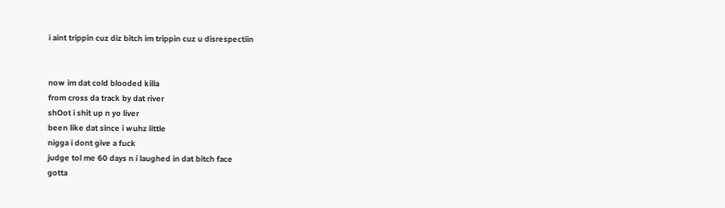i aint trippin cuz diz bitch im trippin cuz u disrespectiin


now im dat cold blooded killa
from cross da track by dat river
shOot i shit up n yo liver
been like dat since i wuhz little
nigga i dont give a fuck
judge tol me 60 days n i laughed in dat bitch face
gotta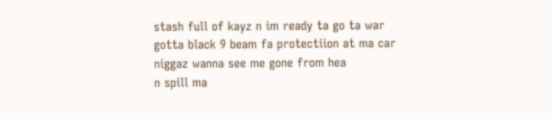stash full of kayz n im ready ta go ta war
gotta black 9 beam fa protectiion at ma car
niggaz wanna see me gone from hea
n spill ma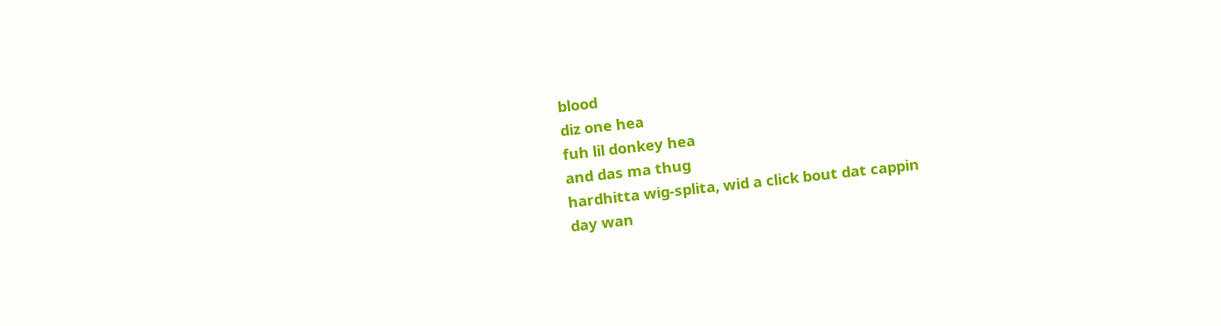blood
diz one hea
fuh lil donkey hea
and das ma thug
hardhitta wig-splita, wid a click bout dat cappin
day wan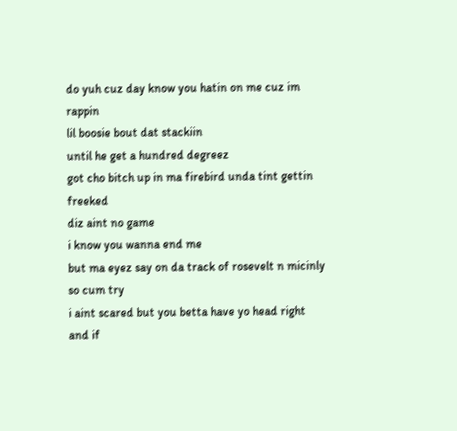do yuh cuz day know you hatin on me cuz im rappin
lil boosie bout dat stackiin
until he get a hundred degreez
got cho bitch up in ma firebird unda tint gettin freeked
diz aint no game
i know you wanna end me
but ma eyez say on da track of rosevelt n micinly
so cum try
i aint scared but you betta have yo head right
and if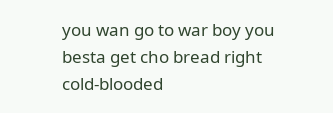you wan go to war boy you besta get cho bread right cold-blooded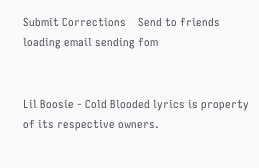Submit Corrections    Send to friends
loading email sending fom


Lil Boosie - Cold Blooded lyrics is property of its respective owners.